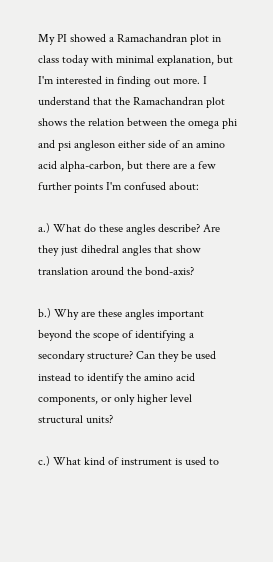My PI showed a Ramachandran plot in class today with minimal explanation, but I'm interested in finding out more. I understand that the Ramachandran plot shows the relation between the omega phi and psi angleson either side of an amino acid alpha-carbon, but there are a few further points I'm confused about:

a.) What do these angles describe? Are they just dihedral angles that show translation around the bond-axis?

b.) Why are these angles important beyond the scope of identifying a secondary structure? Can they be used instead to identify the amino acid components, or only higher level structural units?

c.) What kind of instrument is used to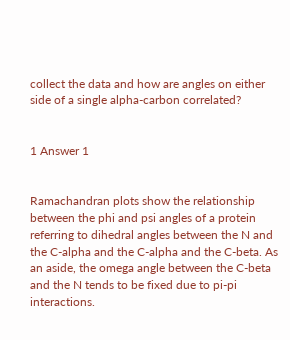collect the data and how are angles on either side of a single alpha-carbon correlated?


1 Answer 1


Ramachandran plots show the relationship between the phi and psi angles of a protein referring to dihedral angles between the N and the C-alpha and the C-alpha and the C-beta. As an aside, the omega angle between the C-beta and the N tends to be fixed due to pi-pi interactions.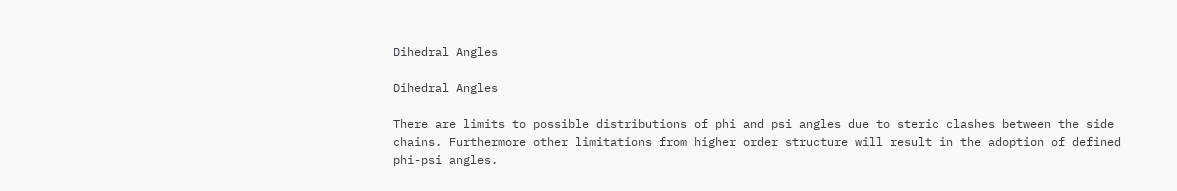Dihedral Angles

Dihedral Angles

There are limits to possible distributions of phi and psi angles due to steric clashes between the side chains. Furthermore other limitations from higher order structure will result in the adoption of defined phi-psi angles.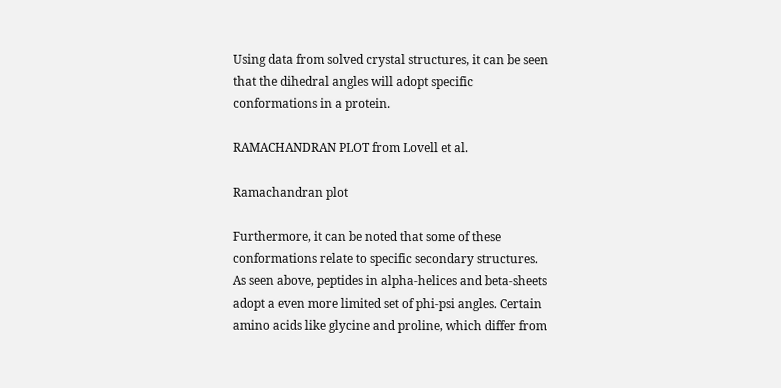Using data from solved crystal structures, it can be seen that the dihedral angles will adopt specific conformations in a protein.

RAMACHANDRAN PLOT from Lovell et al.

Ramachandran plot

Furthermore, it can be noted that some of these conformations relate to specific secondary structures. As seen above, peptides in alpha-helices and beta-sheets adopt a even more limited set of phi-psi angles. Certain amino acids like glycine and proline, which differ from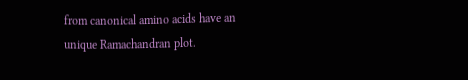from canonical amino acids have an unique Ramachandran plot.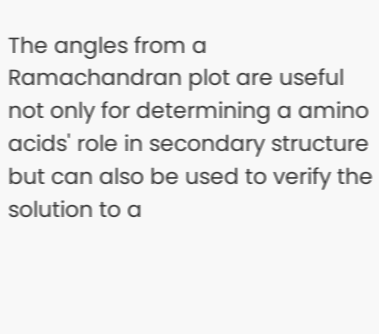The angles from a Ramachandran plot are useful not only for determining a amino acids' role in secondary structure but can also be used to verify the solution to a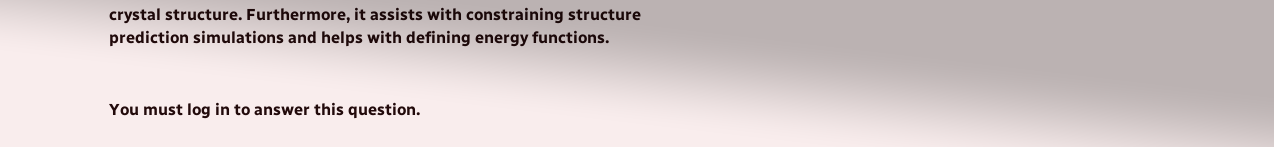crystal structure. Furthermore, it assists with constraining structure prediction simulations and helps with defining energy functions.


You must log in to answer this question.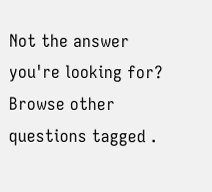Not the answer you're looking for? Browse other questions tagged .